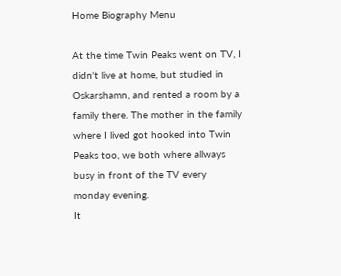Home Biography Menu

At the time Twin Peaks went on TV, I didn't live at home, but studied in Oskarshamn, and rented a room by a family there. The mother in the family where I lived got hooked into Twin Peaks too, we both where allways busy in front of the TV every monday evening.
It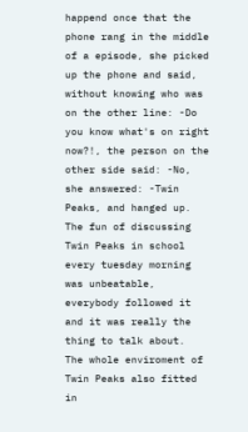happend once that the phone rang in the middle of a episode, she picked up the phone and said, without knowing who was on the other line: -Do you know what's on right now?!, the person on the other side said: -No, she answered: -Twin Peaks, and hanged up.
The fun of discussing Twin Peaks in school every tuesday morning was unbeatable, everybody followed it and it was really the thing to talk about.
The whole enviroment of Twin Peaks also fitted in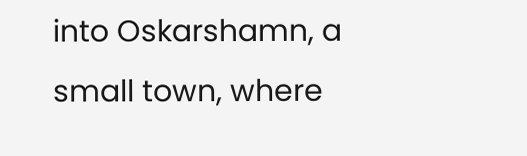into Oskarshamn, a small town, where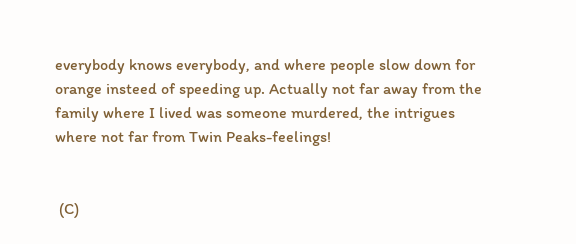everybody knows everybody, and where people slow down for orange insteed of speeding up. Actually not far away from the family where I lived was someone murdered, the intrigues where not far from Twin Peaks-feelings!


 (C)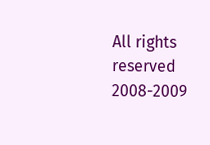All rights reserved 2008-2009